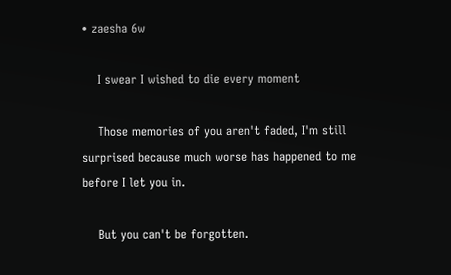• zaesha 6w

    I swear I wished to die every moment

    Those memories of you aren't faded, I'm still surprised because much worse has happened to me before I let you in.

    But you can't be forgotten.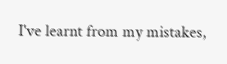I've learnt from my mistakes,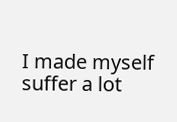I made myself suffer a lot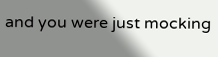and you were just mocking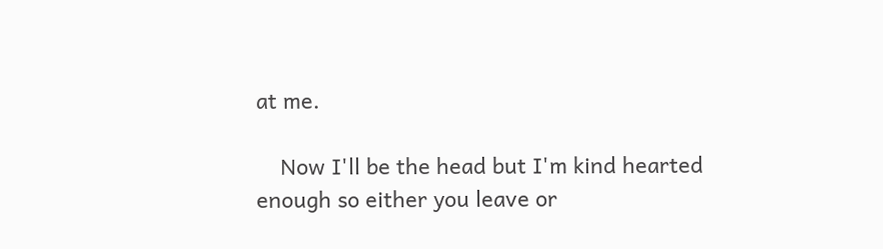at me.

    Now I'll be the head but I'm kind hearted enough so either you leave or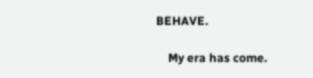BEHAVE.

    My era has come.